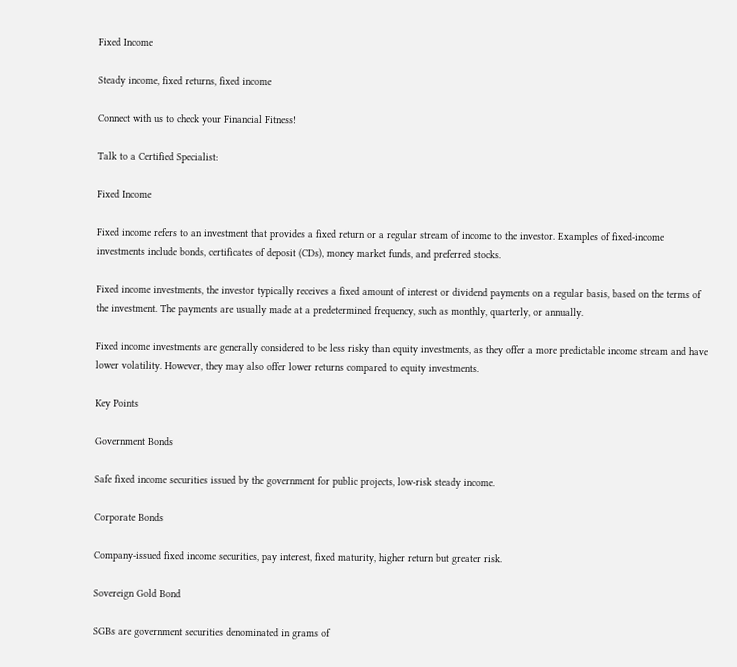Fixed Income

Steady income, fixed returns, fixed income

Connect with us to check your Financial Fitness!

Talk to a Certified Specialist:

Fixed Income

Fixed income refers to an investment that provides a fixed return or a regular stream of income to the investor. Examples of fixed-income investments include bonds, certificates of deposit (CDs), money market funds, and preferred stocks.

Fixed income investments, the investor typically receives a fixed amount of interest or dividend payments on a regular basis, based on the terms of the investment. The payments are usually made at a predetermined frequency, such as monthly, quarterly, or annually.

Fixed income investments are generally considered to be less risky than equity investments, as they offer a more predictable income stream and have lower volatility. However, they may also offer lower returns compared to equity investments.

Key Points

Government Bonds

Safe fixed income securities issued by the government for public projects, low-risk steady income.

Corporate Bonds

Company-issued fixed income securities, pay interest, fixed maturity, higher return but greater risk.

Sovereign Gold Bond

SGBs are government securities denominated in grams of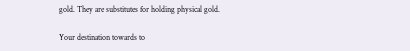gold. They are substitutes for holding physical gold.

Your destination towards to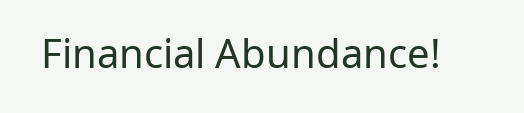Financial Abundance!